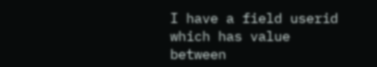I have a field userid which has value between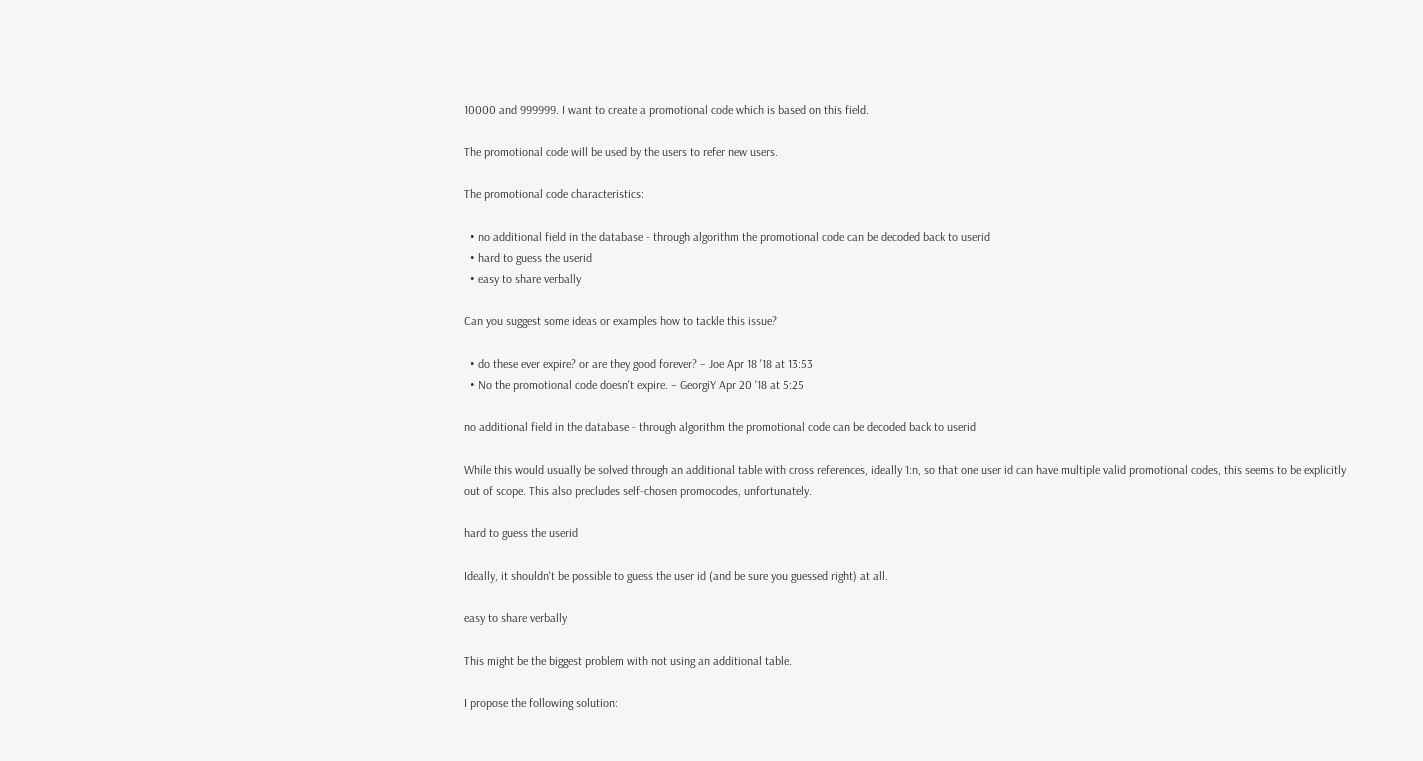10000 and 999999. I want to create a promotional code which is based on this field.

The promotional code will be used by the users to refer new users.

The promotional code characteristics:

  • no additional field in the database - through algorithm the promotional code can be decoded back to userid
  • hard to guess the userid
  • easy to share verbally

Can you suggest some ideas or examples how to tackle this issue?

  • do these ever expire? or are they good forever? – Joe Apr 18 '18 at 13:53
  • No the promotional code doesn't expire. – GeorgiY Apr 20 '18 at 5:25

no additional field in the database - through algorithm the promotional code can be decoded back to userid

While this would usually be solved through an additional table with cross references, ideally 1:n, so that one user id can have multiple valid promotional codes, this seems to be explicitly out of scope. This also precludes self-chosen promocodes, unfortunately.

hard to guess the userid

Ideally, it shouldn't be possible to guess the user id (and be sure you guessed right) at all.

easy to share verbally

This might be the biggest problem with not using an additional table.

I propose the following solution: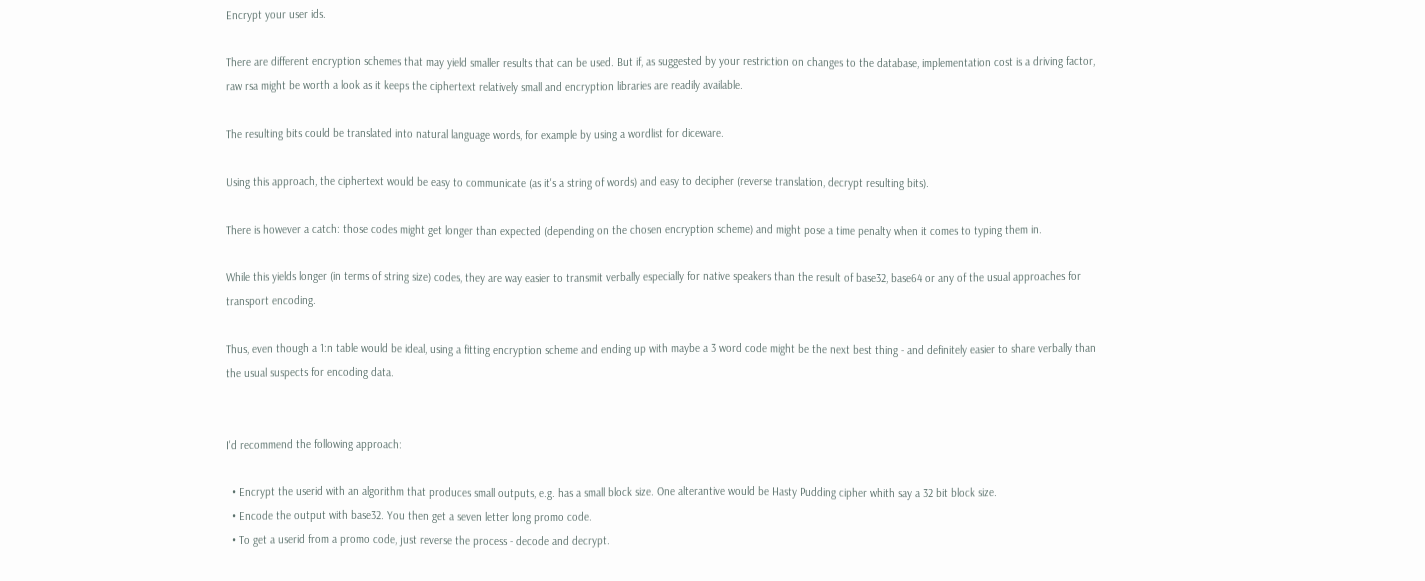Encrypt your user ids.

There are different encryption schemes that may yield smaller results that can be used. But if, as suggested by your restriction on changes to the database, implementation cost is a driving factor, raw rsa might be worth a look as it keeps the ciphertext relatively small and encryption libraries are readily available.

The resulting bits could be translated into natural language words, for example by using a wordlist for diceware.

Using this approach, the ciphertext would be easy to communicate (as it's a string of words) and easy to decipher (reverse translation, decrypt resulting bits).

There is however a catch: those codes might get longer than expected (depending on the chosen encryption scheme) and might pose a time penalty when it comes to typing them in.

While this yields longer (in terms of string size) codes, they are way easier to transmit verbally especially for native speakers than the result of base32, base64 or any of the usual approaches for transport encoding.

Thus, even though a 1:n table would be ideal, using a fitting encryption scheme and ending up with maybe a 3 word code might be the next best thing - and definitely easier to share verbally than the usual suspects for encoding data.


I'd recommend the following approach:

  • Encrypt the userid with an algorithm that produces small outputs, e.g. has a small block size. One alterantive would be Hasty Pudding cipher whith say a 32 bit block size.
  • Encode the output with base32. You then get a seven letter long promo code.
  • To get a userid from a promo code, just reverse the process - decode and decrypt.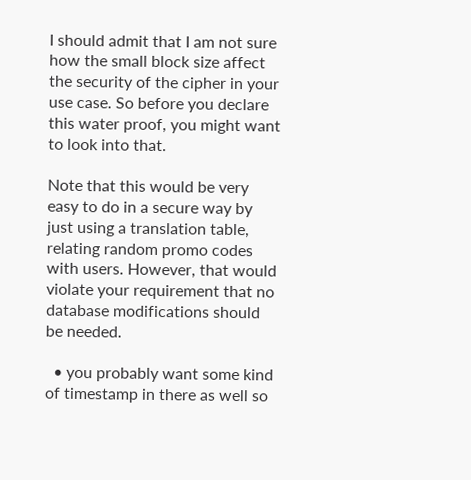I should admit that I am not sure how the small block size affect the security of the cipher in your use case. So before you declare this water proof, you might want to look into that.

Note that this would be very easy to do in a secure way by just using a translation table, relating random promo codes with users. However, that would violate your requirement that no database modifications should be needed.

  • you probably want some kind of timestamp in there as well so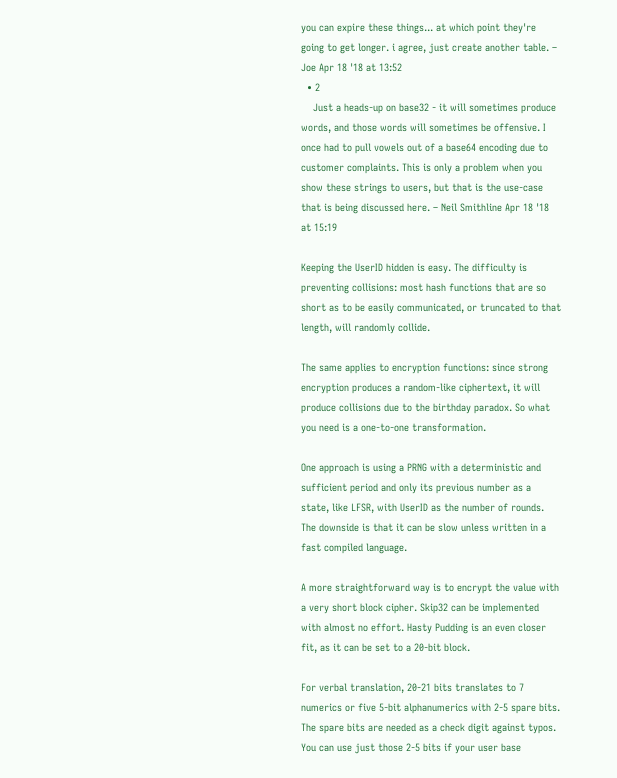you can expire these things... at which point they're going to get longer. i agree, just create another table. – Joe Apr 18 '18 at 13:52
  • 2
    Just a heads-up on base32 - it will sometimes produce words, and those words will sometimes be offensive. I once had to pull vowels out of a base64 encoding due to customer complaints. This is only a problem when you show these strings to users, but that is the use-case that is being discussed here. – Neil Smithline Apr 18 '18 at 15:19

Keeping the UserID hidden is easy. The difficulty is preventing collisions: most hash functions that are so short as to be easily communicated, or truncated to that length, will randomly collide.

The same applies to encryption functions: since strong encryption produces a random-like ciphertext, it will produce collisions due to the birthday paradox. So what you need is a one-to-one transformation.

One approach is using a PRNG with a deterministic and sufficient period and only its previous number as a state, like LFSR, with UserID as the number of rounds. The downside is that it can be slow unless written in a fast compiled language.

A more straightforward way is to encrypt the value with a very short block cipher. Skip32 can be implemented with almost no effort. Hasty Pudding is an even closer fit, as it can be set to a 20-bit block.

For verbal translation, 20-21 bits translates to 7 numerics or five 5-bit alphanumerics with 2-5 spare bits. The spare bits are needed as a check digit against typos. You can use just those 2-5 bits if your user base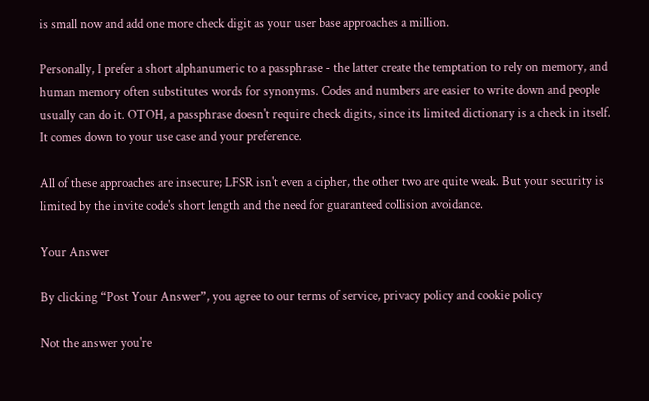is small now and add one more check digit as your user base approaches a million.

Personally, I prefer a short alphanumeric to a passphrase - the latter create the temptation to rely on memory, and human memory often substitutes words for synonyms. Codes and numbers are easier to write down and people usually can do it. OTOH, a passphrase doesn't require check digits, since its limited dictionary is a check in itself. It comes down to your use case and your preference.

All of these approaches are insecure; LFSR isn't even a cipher, the other two are quite weak. But your security is limited by the invite code's short length and the need for guaranteed collision avoidance.

Your Answer

By clicking “Post Your Answer”, you agree to our terms of service, privacy policy and cookie policy

Not the answer you're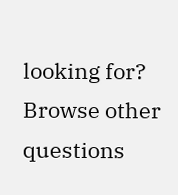looking for? Browse other questions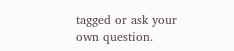tagged or ask your own question.